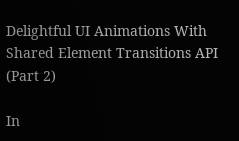Delightful UI Animations With Shared Element Transitions API (Part 2)

In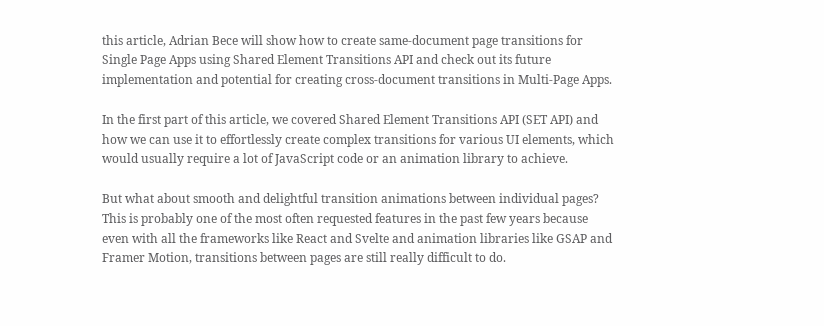this article, Adrian Bece will show how to create same-document page transitions for Single Page Apps using Shared Element Transitions API and check out its future implementation and potential for creating cross-document transitions in Multi-Page Apps.

In the first part of this article, we covered Shared Element Transitions API (SET API) and how we can use it to effortlessly create complex transitions for various UI elements, which would usually require a lot of JavaScript code or an animation library to achieve.

But what about smooth and delightful transition animations between individual pages? This is probably one of the most often requested features in the past few years because even with all the frameworks like React and Svelte and animation libraries like GSAP and Framer Motion, transitions between pages are still really difficult to do.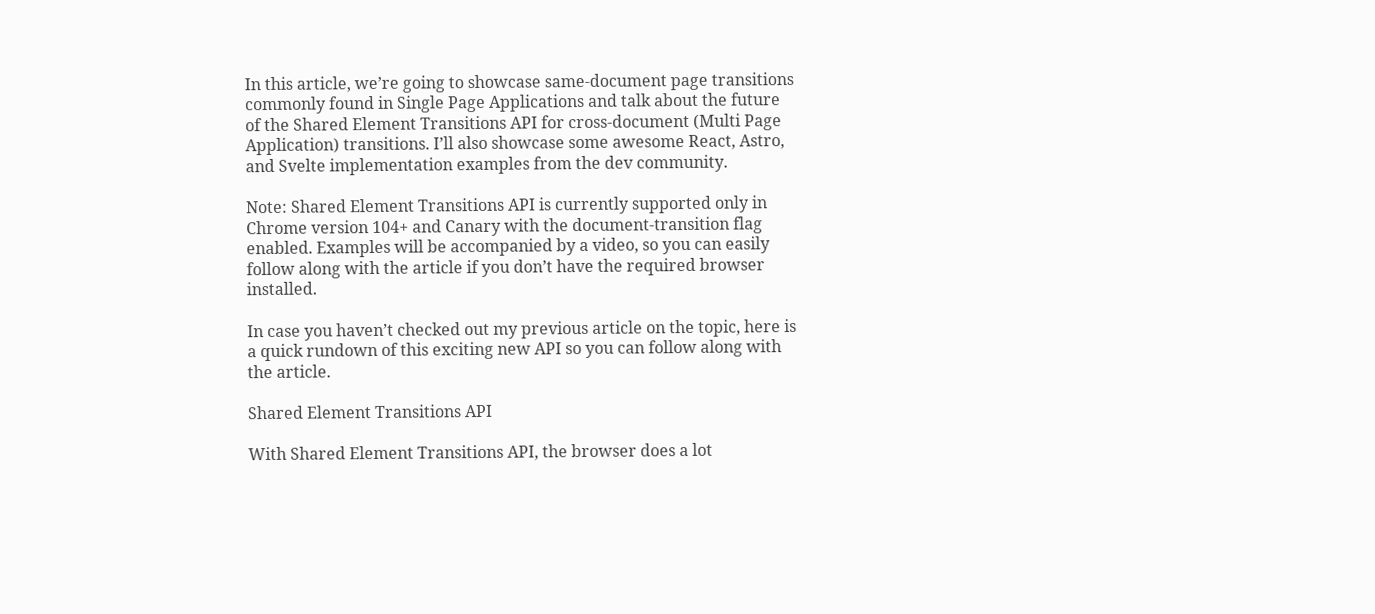In this article, we’re going to showcase same-document page transitions commonly found in Single Page Applications and talk about the future of the Shared Element Transitions API for cross-document (Multi Page Application) transitions. I’ll also showcase some awesome React, Astro, and Svelte implementation examples from the dev community.

Note: Shared Element Transitions API is currently supported only in Chrome version 104+ and Canary with the document-transition flag enabled. Examples will be accompanied by a video, so you can easily follow along with the article if you don’t have the required browser installed.

In case you haven’t checked out my previous article on the topic, here is a quick rundown of this exciting new API so you can follow along with the article.

Shared Element Transitions API

With Shared Element Transitions API, the browser does a lot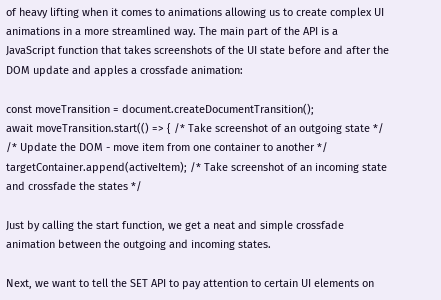of heavy lifting when it comes to animations allowing us to create complex UI animations in a more streamlined way. The main part of the API is a JavaScript function that takes screenshots of the UI state before and after the DOM update and apples a crossfade animation:

const moveTransition = document.createDocumentTransition();
await moveTransition.start(() => { /* Take screenshot of an outgoing state */ /* Update the DOM - move item from one container to another */ targetContainer.append(activeItem); /* Take screenshot of an incoming state and crossfade the states */

Just by calling the start function, we get a neat and simple crossfade animation between the outgoing and incoming states.

Next, we want to tell the SET API to pay attention to certain UI elements on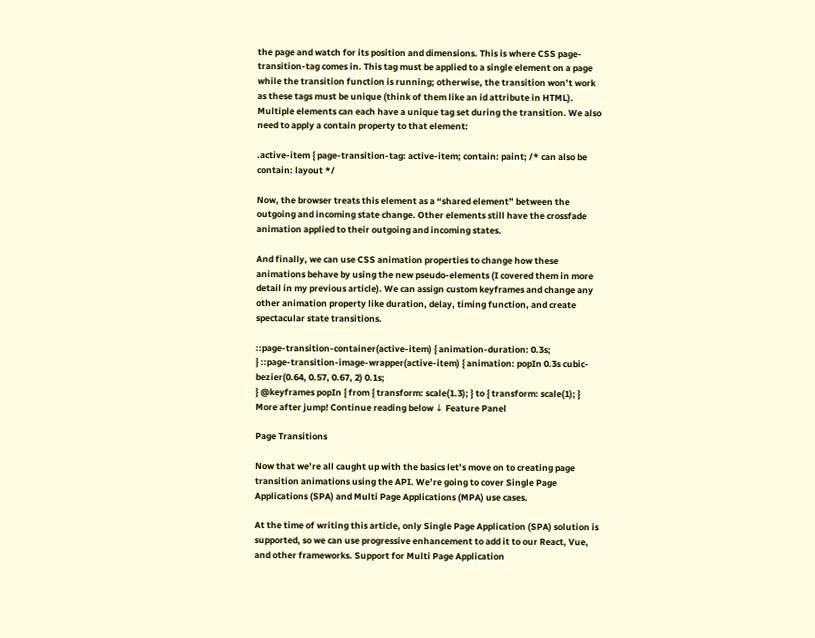the page and watch for its position and dimensions. This is where CSS page-transition-tag comes in. This tag must be applied to a single element on a page while the transition function is running; otherwise, the transition won’t work as these tags must be unique (think of them like an id attribute in HTML). Multiple elements can each have a unique tag set during the transition. We also need to apply a contain property to that element:

.active-item { page-transition-tag: active-item; contain: paint; /* can also be contain: layout */

Now, the browser treats this element as a “shared element” between the outgoing and incoming state change. Other elements still have the crossfade animation applied to their outgoing and incoming states.

And finally, we can use CSS animation properties to change how these animations behave by using the new pseudo-elements (I covered them in more detail in my previous article). We can assign custom keyframes and change any other animation property like duration, delay, timing function, and create spectacular state transitions.

::page-transition-container(active-item) { animation-duration: 0.3s;
} ::page-transition-image-wrapper(active-item) { animation: popIn 0.3s cubic-bezier(0.64, 0.57, 0.67, 2) 0.1s;
} @keyframes popIn { from { transform: scale(1.3); } to { transform: scale(1); }
More after jump! Continue reading below ↓ Feature Panel

Page Transitions

Now that we’re all caught up with the basics let’s move on to creating page transition animations using the API. We’re going to cover Single Page Applications (SPA) and Multi Page Applications (MPA) use cases.

At the time of writing this article, only Single Page Application (SPA) solution is supported, so we can use progressive enhancement to add it to our React, Vue, and other frameworks. Support for Multi Page Application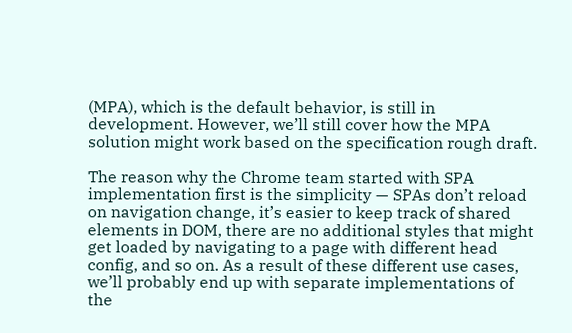(MPA), which is the default behavior, is still in development. However, we’ll still cover how the MPA solution might work based on the specification rough draft.

The reason why the Chrome team started with SPA implementation first is the simplicity — SPAs don’t reload on navigation change, it’s easier to keep track of shared elements in DOM, there are no additional styles that might get loaded by navigating to a page with different head config, and so on. As a result of these different use cases, we’ll probably end up with separate implementations of the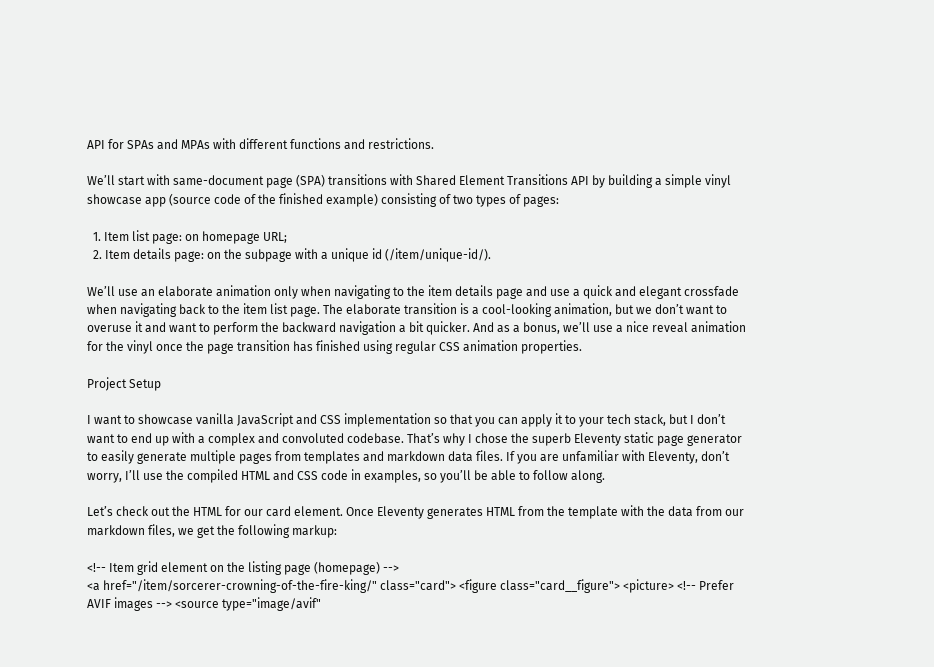API for SPAs and MPAs with different functions and restrictions.

We’ll start with same-document page (SPA) transitions with Shared Element Transitions API by building a simple vinyl showcase app (source code of the finished example) consisting of two types of pages:

  1. Item list page: on homepage URL;
  2. Item details page: on the subpage with a unique id (/item/unique-id/).

We’ll use an elaborate animation only when navigating to the item details page and use a quick and elegant crossfade when navigating back to the item list page. The elaborate transition is a cool-looking animation, but we don’t want to overuse it and want to perform the backward navigation a bit quicker. And as a bonus, we’ll use a nice reveal animation for the vinyl once the page transition has finished using regular CSS animation properties.

Project Setup

I want to showcase vanilla JavaScript and CSS implementation so that you can apply it to your tech stack, but I don’t want to end up with a complex and convoluted codebase. That’s why I chose the superb Eleventy static page generator to easily generate multiple pages from templates and markdown data files. If you are unfamiliar with Eleventy, don’t worry, I’ll use the compiled HTML and CSS code in examples, so you’ll be able to follow along.

Let’s check out the HTML for our card element. Once Eleventy generates HTML from the template with the data from our markdown files, we get the following markup:

<!-- Item grid element on the listing page (homepage) -->
<a href="/item/sorcerer-crowning-of-the-fire-king/" class="card"> <figure class="card__figure"> <picture> <!-- Prefer AVIF images --> <source type="image/avif"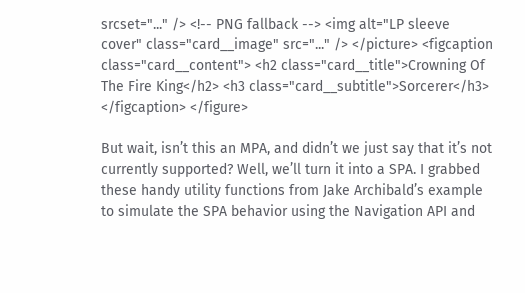srcset="..." /> <!-- PNG fallback --> <img alt="LP sleeve cover" class="card__image" src="..." /> </picture> <figcaption class="card__content"> <h2 class="card__title">Crowning Of The Fire King</h2> <h3 class="card__subtitle">Sorcerer</h3> </figcaption> </figure>

But wait, isn’t this an MPA, and didn’t we just say that it’s not currently supported? Well, we’ll turn it into a SPA. I grabbed these handy utility functions from Jake Archibald’s example to simulate the SPA behavior using the Navigation API and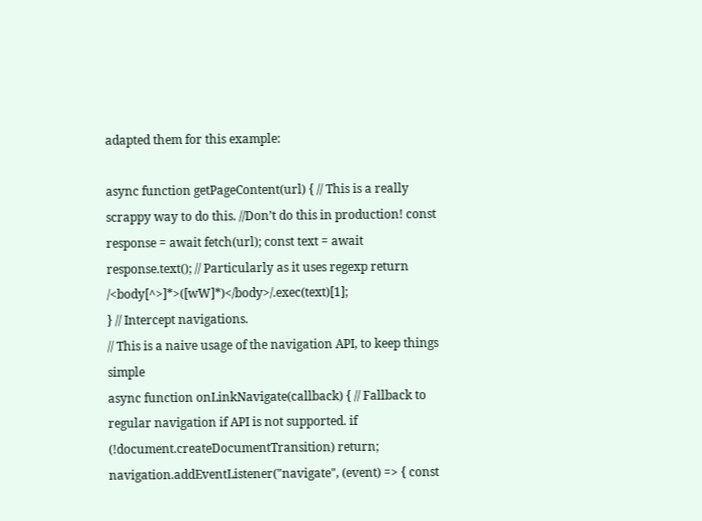adapted them for this example:

async function getPageContent(url) { // This is a really scrappy way to do this. //Don’t do this in production! const response = await fetch(url); const text = await response.text(); // Particularly as it uses regexp return /<body[^>]*>([wW]*)</body>/.exec(text)[1];
} // Intercept navigations.
// This is a naive usage of the navigation API, to keep things simple
async function onLinkNavigate(callback) { // Fallback to regular navigation if API is not supported. if (!document.createDocumentTransition) return; navigation.addEventListener("navigate", (event) => { const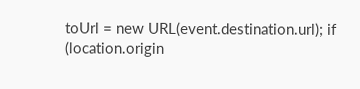toUrl = new URL(event.destination.url); if (location.origin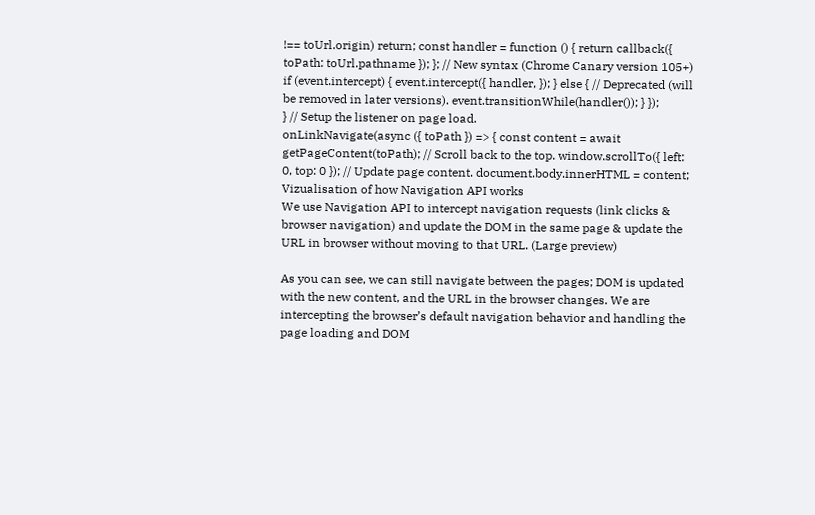!== toUrl.origin) return; const handler = function () { return callback({ toPath: toUrl.pathname }); }; // New syntax (Chrome Canary version 105+) if (event.intercept) { event.intercept({ handler, }); } else { // Deprecated (will be removed in later versions). event.transitionWhile(handler()); } });
} // Setup the listener on page load.
onLinkNavigate(async ({ toPath }) => { const content = await getPageContent(toPath); // Scroll back to the top. window.scrollTo({ left: 0, top: 0 }); // Update page content. document.body.innerHTML = content;
Vizualisation of how Navigation API works
We use Navigation API to intercept navigation requests (link clicks & browser navigation) and update the DOM in the same page & update the URL in browser without moving to that URL. (Large preview)

As you can see, we can still navigate between the pages; DOM is updated with the new content, and the URL in the browser changes. We are intercepting the browser’s default navigation behavior and handling the page loading and DOM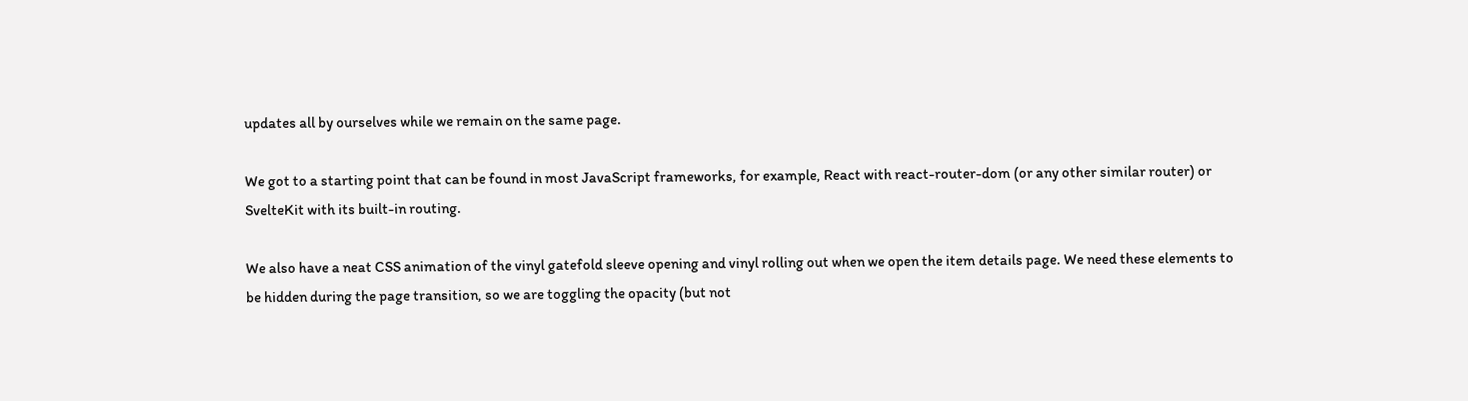updates all by ourselves while we remain on the same page.

We got to a starting point that can be found in most JavaScript frameworks, for example, React with react-router-dom (or any other similar router) or SvelteKit with its built-in routing.

We also have a neat CSS animation of the vinyl gatefold sleeve opening and vinyl rolling out when we open the item details page. We need these elements to be hidden during the page transition, so we are toggling the opacity (but not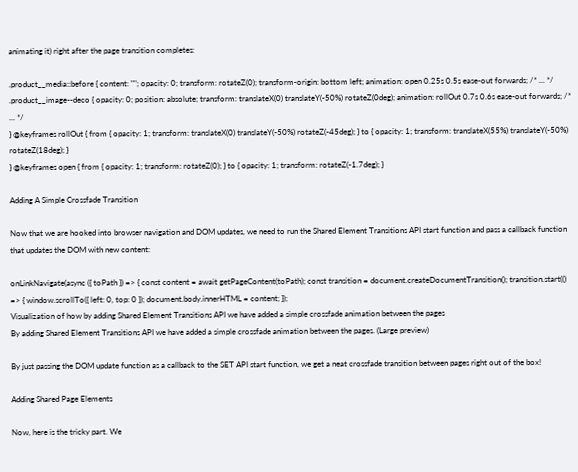animating it) right after the page transition completes:

.product__media::before { content: ""; opacity: 0; transform: rotateZ(0); transform-origin: bottom left; animation: open 0.25s 0.5s ease-out forwards; /* ... */
.product__image--deco { opacity: 0; position: absolute; transform: translateX(0) translateY(-50%) rotateZ(0deg); animation: rollOut 0.7s 0.6s ease-out forwards; /* ... */
} @keyframes rollOut { from { opacity: 1; transform: translateX(0) translateY(-50%) rotateZ(-45deg); } to { opacity: 1; transform: translateX(55%) translateY(-50%) rotateZ(18deg); }
} @keyframes open { from { opacity: 1; transform: rotateZ(0); } to { opacity: 1; transform: rotateZ(-1.7deg); }

Adding A Simple Crossfade Transition

Now that we are hooked into browser navigation and DOM updates, we need to run the Shared Element Transitions API start function and pass a callback function that updates the DOM with new content:

onLinkNavigate(async ({ toPath }) => { const content = await getPageContent(toPath); const transition = document.createDocumentTransition(); transition.start(() => { window.scrollTo({ left: 0, top: 0 }); document.body.innerHTML = content; });
Visualization of how by adding Shared Element Transitions API we have added a simple crossfade animation between the pages
By adding Shared Element Transitions API we have added a simple crossfade animation between the pages. (Large preview)

By just passing the DOM update function as a callback to the SET API start function, we get a neat crossfade transition between pages right out of the box!

Adding Shared Page Elements

Now, here is the tricky part. We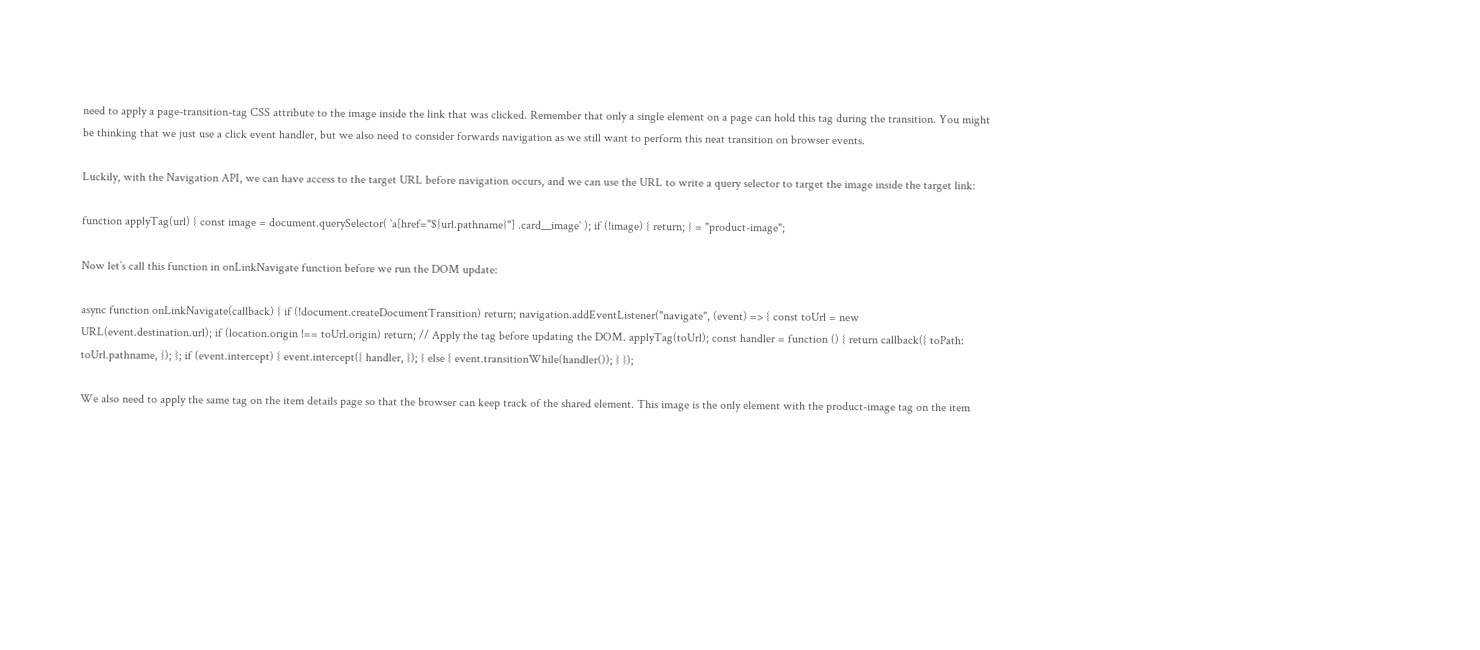need to apply a page-transition-tag CSS attribute to the image inside the link that was clicked. Remember that only a single element on a page can hold this tag during the transition. You might be thinking that we just use a click event handler, but we also need to consider forwards navigation as we still want to perform this neat transition on browser events.

Luckily, with the Navigation API, we can have access to the target URL before navigation occurs, and we can use the URL to write a query selector to target the image inside the target link:

function applyTag(url) { const image = document.querySelector( `a[href="${url.pathname}"] .card__image` ); if (!image) { return; } = "product-image";

Now let’s call this function in onLinkNavigate function before we run the DOM update:

async function onLinkNavigate(callback) { if (!document.createDocumentTransition) return; navigation.addEventListener("navigate", (event) => { const toUrl = new URL(event.destination.url); if (location.origin !== toUrl.origin) return; // Apply the tag before updating the DOM. applyTag(toUrl); const handler = function () { return callback({ toPath: toUrl.pathname, }); }; if (event.intercept) { event.intercept({ handler, }); } else { event.transitionWhile(handler()); } });

We also need to apply the same tag on the item details page so that the browser can keep track of the shared element. This image is the only element with the product-image tag on the item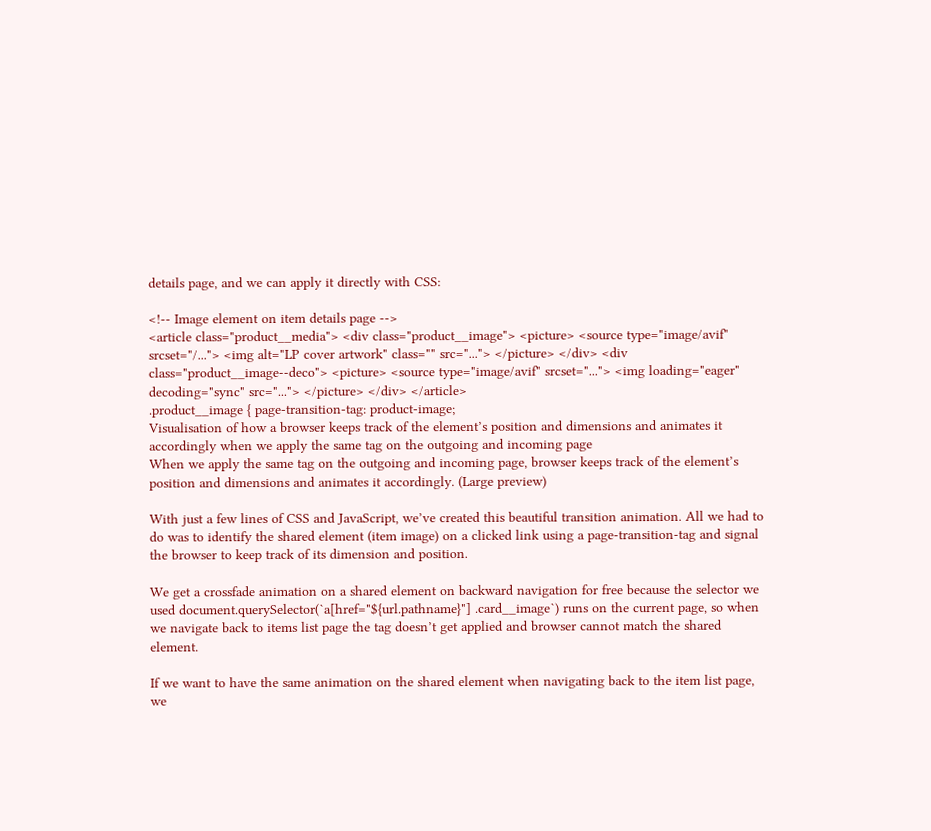details page, and we can apply it directly with CSS:

<!-- Image element on item details page -->
<article class="product__media"> <div class="product__image"> <picture> <source type="image/avif" srcset="/..."> <img alt="LP cover artwork" class="" src="..."> </picture> </div> <div class="product__image--deco"> <picture> <source type="image/avif" srcset="..."> <img loading="eager" decoding="sync" src="..."> </picture> </div> </article>
.product__image { page-transition-tag: product-image;
Visualisation of how a browser keeps track of the element’s position and dimensions and animates it accordingly when we apply the same tag on the outgoing and incoming page
When we apply the same tag on the outgoing and incoming page, browser keeps track of the element’s position and dimensions and animates it accordingly. (Large preview)

With just a few lines of CSS and JavaScript, we’ve created this beautiful transition animation. All we had to do was to identify the shared element (item image) on a clicked link using a page-transition-tag and signal the browser to keep track of its dimension and position.

We get a crossfade animation on a shared element on backward navigation for free because the selector we used document.querySelector(`a[href="${url.pathname}"] .card__image`) runs on the current page, so when we navigate back to items list page the tag doesn’t get applied and browser cannot match the shared element.

If we want to have the same animation on the shared element when navigating back to the item list page, we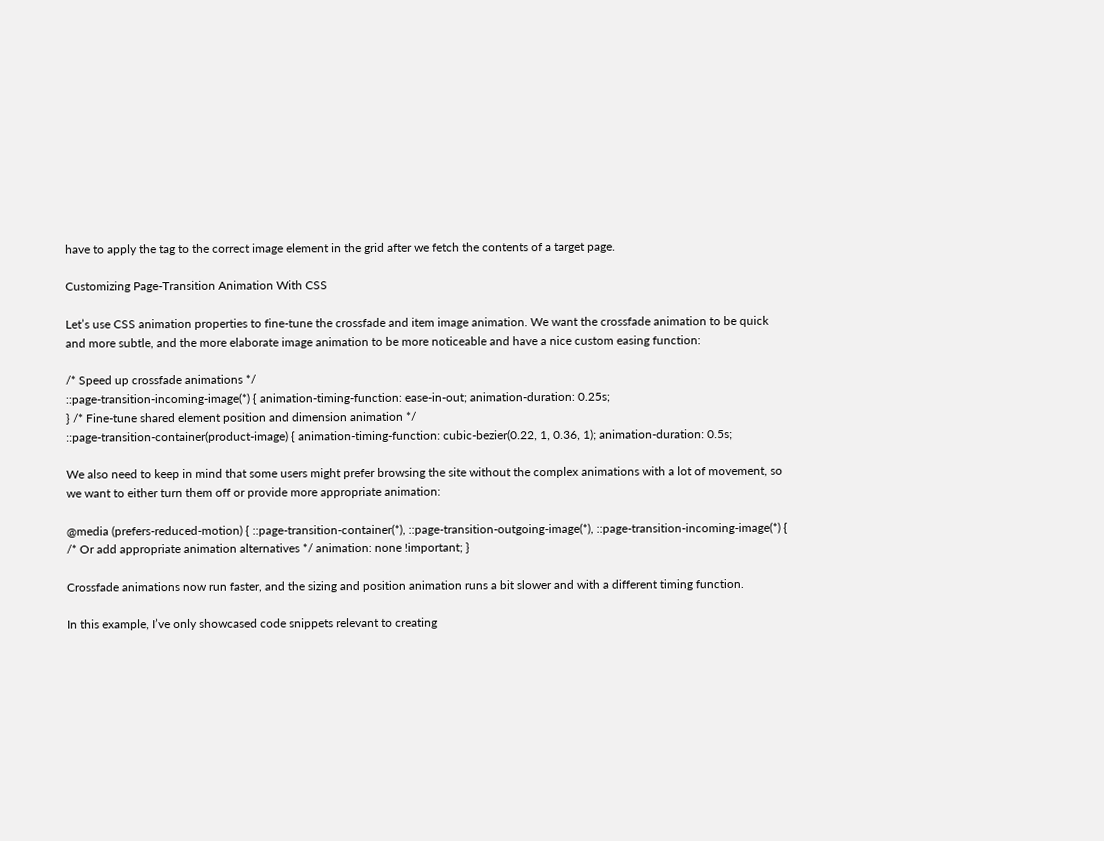have to apply the tag to the correct image element in the grid after we fetch the contents of a target page.

Customizing Page-Transition Animation With CSS

Let’s use CSS animation properties to fine-tune the crossfade and item image animation. We want the crossfade animation to be quick and more subtle, and the more elaborate image animation to be more noticeable and have a nice custom easing function:

/* Speed up crossfade animations */
::page-transition-incoming-image(*) { animation-timing-function: ease-in-out; animation-duration: 0.25s;
} /* Fine-tune shared element position and dimension animation */
::page-transition-container(product-image) { animation-timing-function: cubic-bezier(0.22, 1, 0.36, 1); animation-duration: 0.5s;

We also need to keep in mind that some users might prefer browsing the site without the complex animations with a lot of movement, so we want to either turn them off or provide more appropriate animation:

@media (prefers-reduced-motion) { ::page-transition-container(*), ::page-transition-outgoing-image(*), ::page-transition-incoming-image(*) { /* Or add appropriate animation alternatives */ animation: none !important; }

Crossfade animations now run faster, and the sizing and position animation runs a bit slower and with a different timing function.

In this example, I’ve only showcased code snippets relevant to creating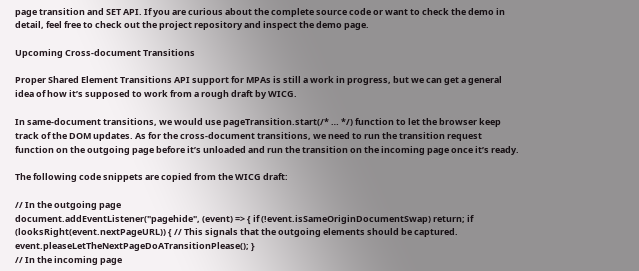page transition and SET API. If you are curious about the complete source code or want to check the demo in detail, feel free to check out the project repository and inspect the demo page.

Upcoming Cross-document Transitions

Proper Shared Element Transitions API support for MPAs is still a work in progress, but we can get a general idea of how it’s supposed to work from a rough draft by WICG.

In same-document transitions, we would use pageTransition.start(/* … */) function to let the browser keep track of the DOM updates. As for the cross-document transitions, we need to run the transition request function on the outgoing page before it’s unloaded and run the transition on the incoming page once it’s ready.

The following code snippets are copied from the WICG draft:

// In the outgoing page
document.addEventListener("pagehide", (event) => { if (!event.isSameOriginDocumentSwap) return; if (looksRight(event.nextPageURL)) { // This signals that the outgoing elements should be captured. event.pleaseLetTheNextPageDoATransitionPlease(); }
// In the incoming page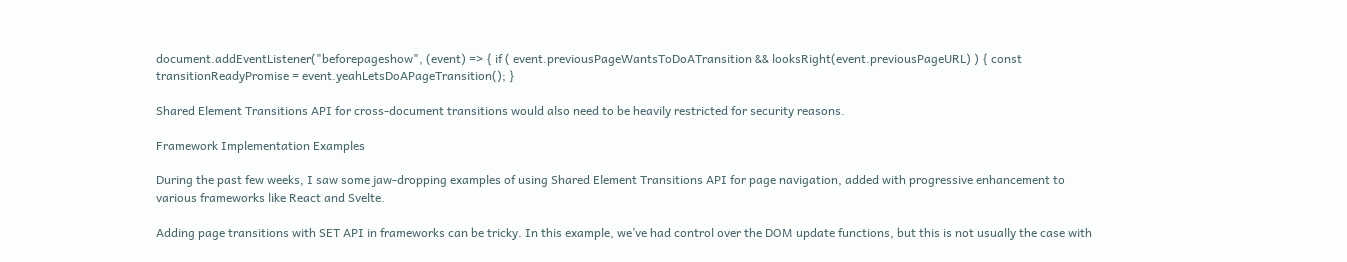document.addEventListener("beforepageshow", (event) => { if ( event.previousPageWantsToDoATransition && looksRight(event.previousPageURL) ) { const transitionReadyPromise = event.yeahLetsDoAPageTransition(); }

Shared Element Transitions API for cross-document transitions would also need to be heavily restricted for security reasons.

Framework Implementation Examples

During the past few weeks, I saw some jaw-dropping examples of using Shared Element Transitions API for page navigation, added with progressive enhancement to various frameworks like React and Svelte.

Adding page transitions with SET API in frameworks can be tricky. In this example, we’ve had control over the DOM update functions, but this is not usually the case with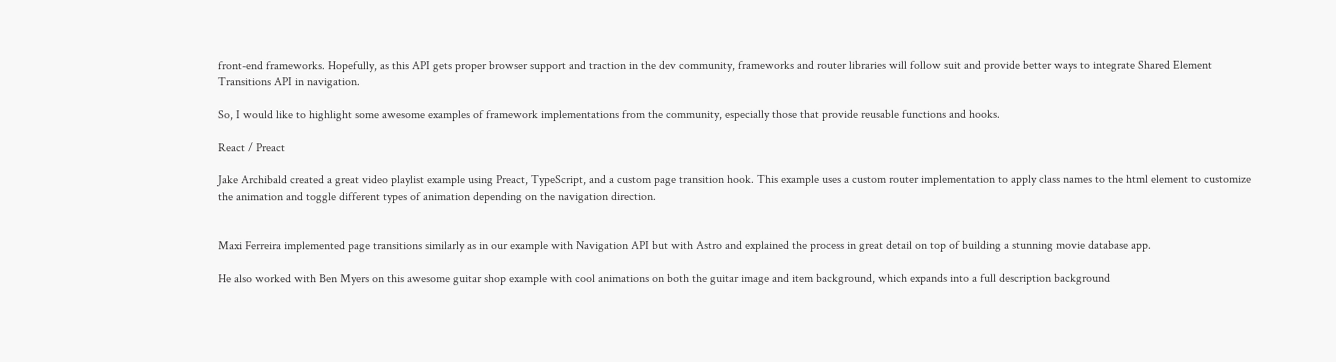front-end frameworks. Hopefully, as this API gets proper browser support and traction in the dev community, frameworks and router libraries will follow suit and provide better ways to integrate Shared Element Transitions API in navigation.

So, I would like to highlight some awesome examples of framework implementations from the community, especially those that provide reusable functions and hooks.

React / Preact

Jake Archibald created a great video playlist example using Preact, TypeScript, and a custom page transition hook. This example uses a custom router implementation to apply class names to the html element to customize the animation and toggle different types of animation depending on the navigation direction.


Maxi Ferreira implemented page transitions similarly as in our example with Navigation API but with Astro and explained the process in great detail on top of building a stunning movie database app.

He also worked with Ben Myers on this awesome guitar shop example with cool animations on both the guitar image and item background, which expands into a full description background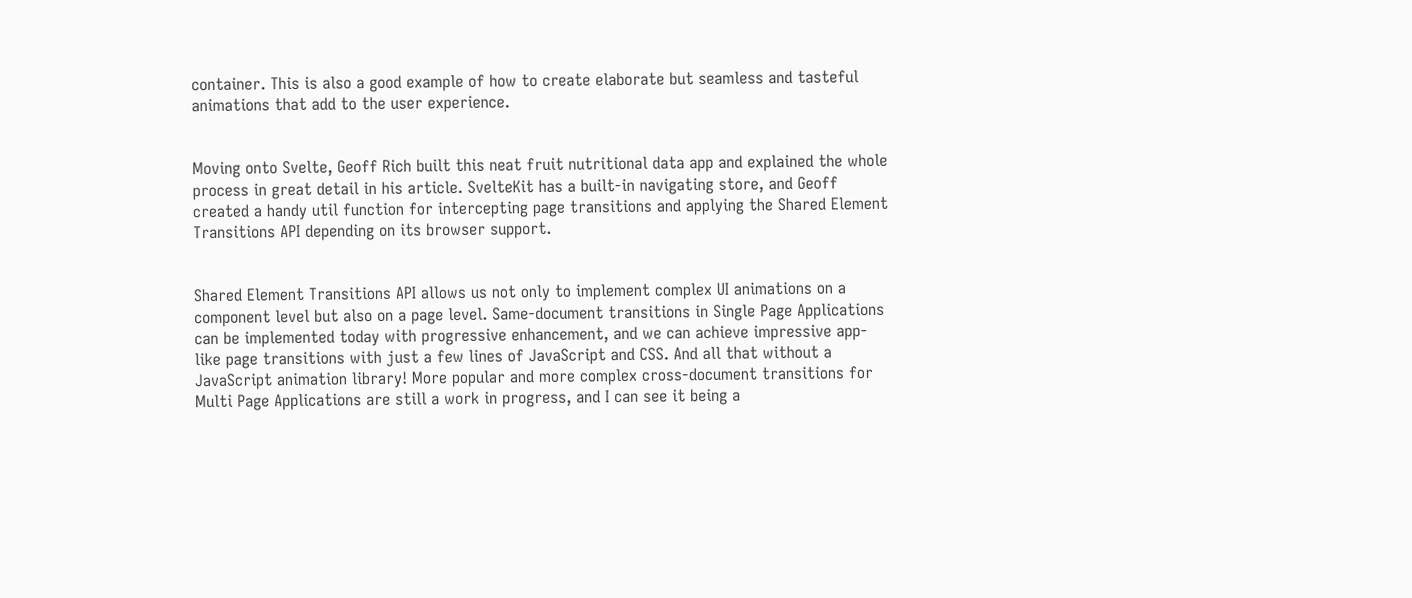container. This is also a good example of how to create elaborate but seamless and tasteful animations that add to the user experience.


Moving onto Svelte, Geoff Rich built this neat fruit nutritional data app and explained the whole process in great detail in his article. SvelteKit has a built-in navigating store, and Geoff created a handy util function for intercepting page transitions and applying the Shared Element Transitions API depending on its browser support.


Shared Element Transitions API allows us not only to implement complex UI animations on a component level but also on a page level. Same-document transitions in Single Page Applications can be implemented today with progressive enhancement, and we can achieve impressive app-like page transitions with just a few lines of JavaScript and CSS. And all that without a JavaScript animation library! More popular and more complex cross-document transitions for Multi Page Applications are still a work in progress, and I can see it being a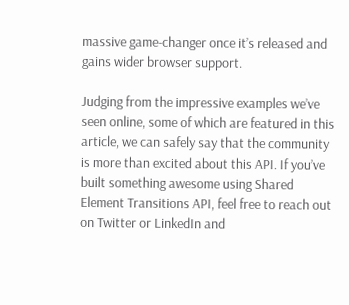massive game-changer once it’s released and gains wider browser support.

Judging from the impressive examples we’ve seen online, some of which are featured in this article, we can safely say that the community is more than excited about this API. If you’ve built something awesome using Shared Element Transitions API, feel free to reach out on Twitter or LinkedIn and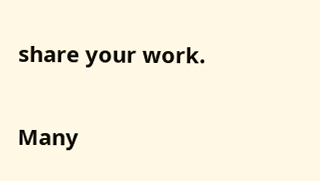share your work.

Many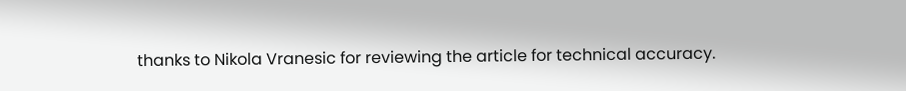thanks to Nikola Vranesic for reviewing the article for technical accuracy.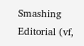Smashing Editorial (vf,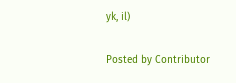yk, il)

Posted by Contributor